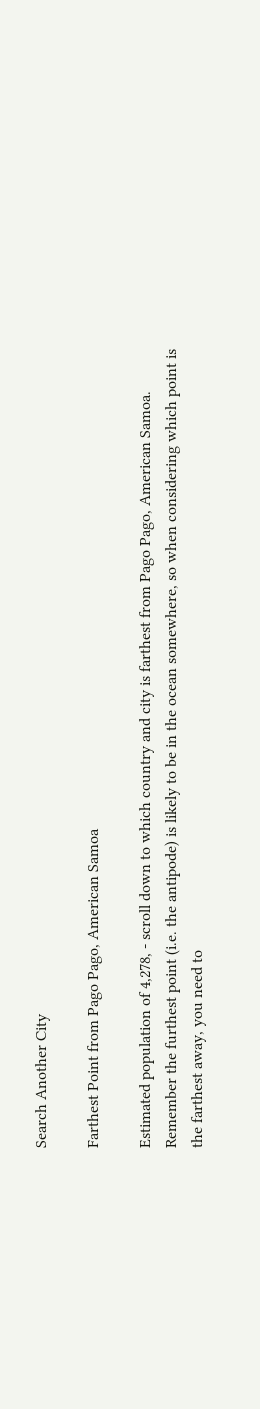Search Another City

Farthest Point from Pago Pago, American Samoa

Estimated population of 4,278, - scroll down to which country and city is farthest from Pago Pago, American Samoa. Remember the furthest point (i.e. the antipode) is likely to be in the ocean somewhere, so when considering which point is the farthest away, you need to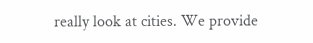really look at cities. We provide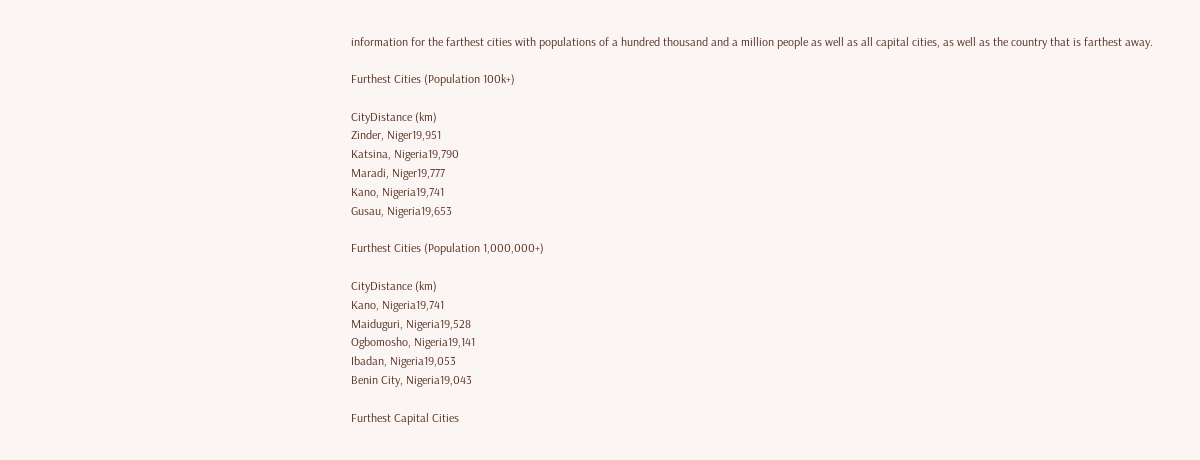information for the farthest cities with populations of a hundred thousand and a million people as well as all capital cities, as well as the country that is farthest away.

Furthest Cities (Population 100k+)

CityDistance (km)
Zinder, Niger19,951
Katsina, Nigeria19,790
Maradi, Niger19,777
Kano, Nigeria19,741
Gusau, Nigeria19,653

Furthest Cities (Population 1,000,000+)

CityDistance (km)
Kano, Nigeria19,741
Maiduguri, Nigeria19,528
Ogbomosho, Nigeria19,141
Ibadan, Nigeria19,053
Benin City, Nigeria19,043

Furthest Capital Cities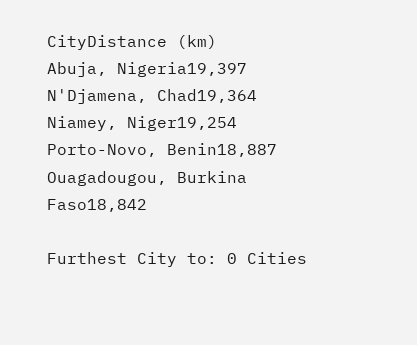CityDistance (km)
Abuja, Nigeria19,397
N'Djamena, Chad19,364
Niamey, Niger19,254
Porto-Novo, Benin18,887
Ouagadougou, Burkina Faso18,842

Furthest City to: 0 Cities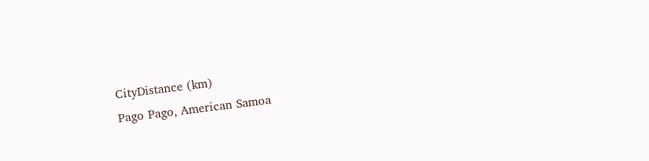CityDistance (km)
Pago Pago, American Samoa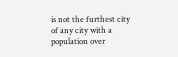is not the furthest city of any city with a population over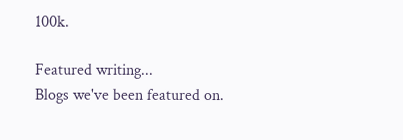100k.

Featured writing...
Blogs we've been featured on.